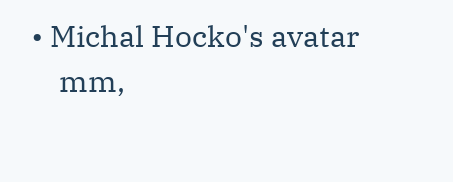• Michal Hocko's avatar
    mm,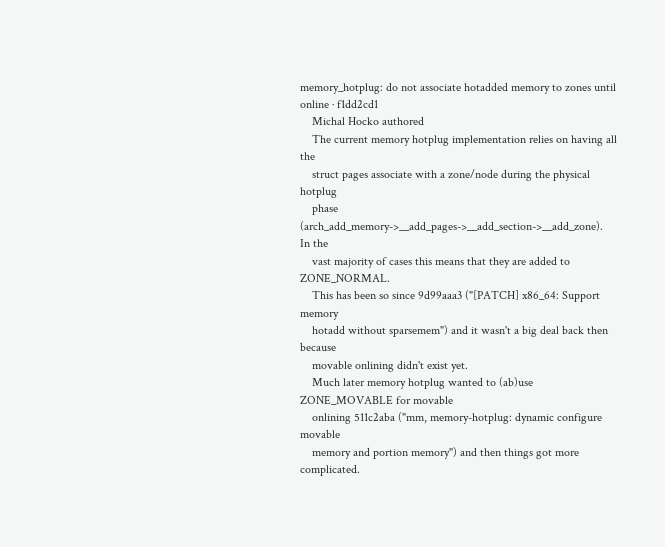memory_hotplug: do not associate hotadded memory to zones until online · f1dd2cd1
    Michal Hocko authored
    The current memory hotplug implementation relies on having all the
    struct pages associate with a zone/node during the physical hotplug
    phase (arch_add_memory->__add_pages->__add_section->__add_zone).  In the
    vast majority of cases this means that they are added to ZONE_NORMAL.
    This has been so since 9d99aaa3 ("[PATCH] x86_64: Support memory
    hotadd without sparsemem") and it wasn't a big deal back then because
    movable onlining didn't exist yet.
    Much later memory hotplug wanted to (ab)use ZONE_MOVABLE for movable
    onlining 511c2aba ("mm, memory-hotplug: dynamic configure movable
    memory and portion memory") and then things got more complicated.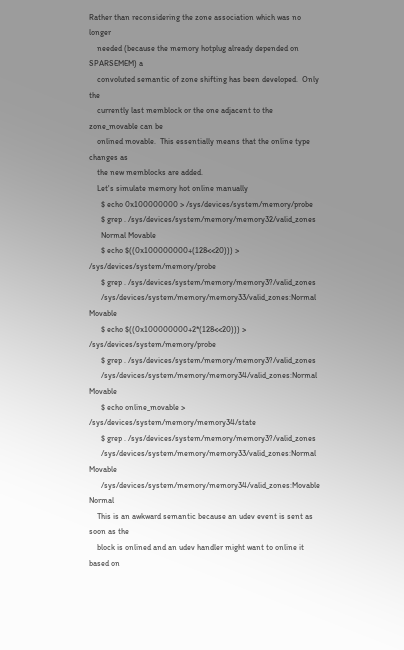Rather than reconsidering the zone association which was no longer
    needed (because the memory hotplug already depended on SPARSEMEM) a
    convoluted semantic of zone shifting has been developed.  Only the
    currently last memblock or the one adjacent to the zone_movable can be
    onlined movable.  This essentially means that the online type changes as
    the new memblocks are added.
    Let's simulate memory hot online manually
      $ echo 0x100000000 > /sys/devices/system/memory/probe
      $ grep . /sys/devices/system/memory/memory32/valid_zones
      Normal Movable
      $ echo $((0x100000000+(128<<20))) > /sys/devices/system/memory/probe
      $ grep . /sys/devices/system/memory/memory3?/valid_zones
      /sys/devices/system/memory/memory33/valid_zones:Normal Movable
      $ echo $((0x100000000+2*(128<<20))) > /sys/devices/system/memory/probe
      $ grep . /sys/devices/system/memory/memory3?/valid_zones
      /sys/devices/system/memory/memory34/valid_zones:Normal Movable
      $ echo online_movable > /sys/devices/system/memory/memory34/state
      $ grep . /sys/devices/system/memory/memory3?/valid_zones
      /sys/devices/system/memory/memory33/valid_zones:Normal Movable
      /sys/devices/system/memory/memory34/valid_zones:Movable Normal
    This is an awkward semantic because an udev event is sent as soon as the
    block is onlined and an udev handler might want to online it based on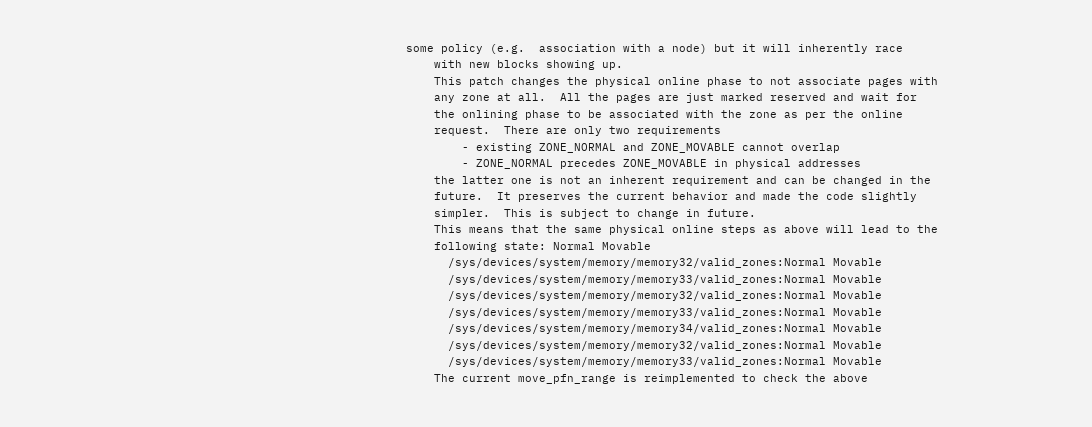some policy (e.g.  association with a node) but it will inherently race
    with new blocks showing up.
    This patch changes the physical online phase to not associate pages with
    any zone at all.  All the pages are just marked reserved and wait for
    the onlining phase to be associated with the zone as per the online
    request.  There are only two requirements
        - existing ZONE_NORMAL and ZONE_MOVABLE cannot overlap
        - ZONE_NORMAL precedes ZONE_MOVABLE in physical addresses
    the latter one is not an inherent requirement and can be changed in the
    future.  It preserves the current behavior and made the code slightly
    simpler.  This is subject to change in future.
    This means that the same physical online steps as above will lead to the
    following state: Normal Movable
      /sys/devices/system/memory/memory32/valid_zones:Normal Movable
      /sys/devices/system/memory/memory33/valid_zones:Normal Movable
      /sys/devices/system/memory/memory32/valid_zones:Normal Movable
      /sys/devices/system/memory/memory33/valid_zones:Normal Movable
      /sys/devices/system/memory/memory34/valid_zones:Normal Movable
      /sys/devices/system/memory/memory32/valid_zones:Normal Movable
      /sys/devices/system/memory/memory33/valid_zones:Normal Movable
    The current move_pfn_range is reimplemented to check the above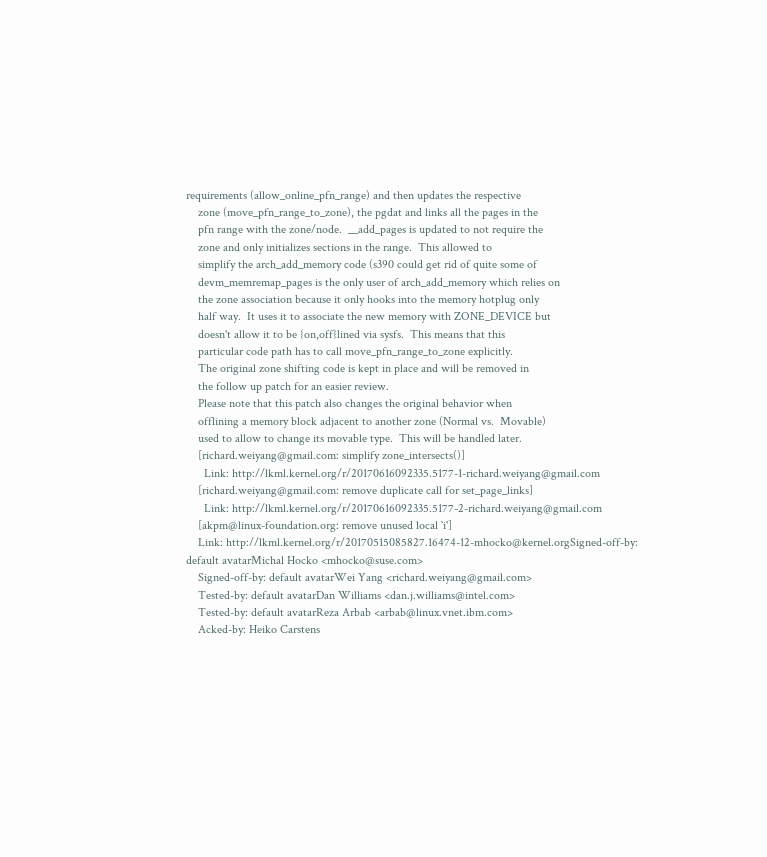requirements (allow_online_pfn_range) and then updates the respective
    zone (move_pfn_range_to_zone), the pgdat and links all the pages in the
    pfn range with the zone/node.  __add_pages is updated to not require the
    zone and only initializes sections in the range.  This allowed to
    simplify the arch_add_memory code (s390 could get rid of quite some of
    devm_memremap_pages is the only user of arch_add_memory which relies on
    the zone association because it only hooks into the memory hotplug only
    half way.  It uses it to associate the new memory with ZONE_DEVICE but
    doesn't allow it to be {on,off}lined via sysfs.  This means that this
    particular code path has to call move_pfn_range_to_zone explicitly.
    The original zone shifting code is kept in place and will be removed in
    the follow up patch for an easier review.
    Please note that this patch also changes the original behavior when
    offlining a memory block adjacent to another zone (Normal vs.  Movable)
    used to allow to change its movable type.  This will be handled later.
    [richard.weiyang@gmail.com: simplify zone_intersects()]
      Link: http://lkml.kernel.org/r/20170616092335.5177-1-richard.weiyang@gmail.com
    [richard.weiyang@gmail.com: remove duplicate call for set_page_links]
      Link: http://lkml.kernel.org/r/20170616092335.5177-2-richard.weiyang@gmail.com
    [akpm@linux-foundation.org: remove unused local `i']
    Link: http://lkml.kernel.org/r/20170515085827.16474-12-mhocko@kernel.orgSigned-off-by: default avatarMichal Hocko <mhocko@suse.com>
    Signed-off-by: default avatarWei Yang <richard.weiyang@gmail.com>
    Tested-by: default avatarDan Williams <dan.j.williams@intel.com>
    Tested-by: default avatarReza Arbab <arbab@linux.vnet.ibm.com>
    Acked-by: Heiko Carstens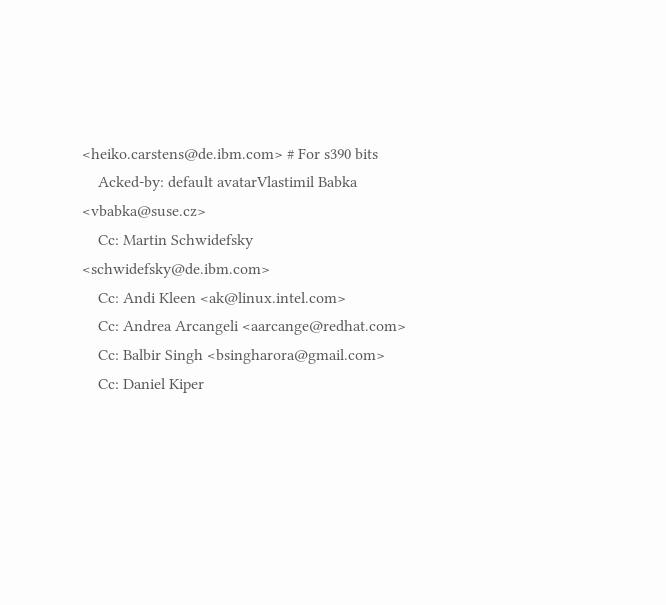<heiko.carstens@de.ibm.com> # For s390 bits
    Acked-by: default avatarVlastimil Babka <vbabka@suse.cz>
    Cc: Martin Schwidefsky <schwidefsky@de.ibm.com>
    Cc: Andi Kleen <ak@linux.intel.com>
    Cc: Andrea Arcangeli <aarcange@redhat.com>
    Cc: Balbir Singh <bsingharora@gmail.com>
    Cc: Daniel Kiper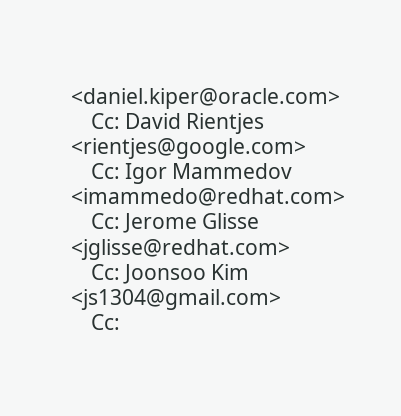<daniel.kiper@oracle.com>
    Cc: David Rientjes <rientjes@google.com>
    Cc: Igor Mammedov <imammedo@redhat.com>
    Cc: Jerome Glisse <jglisse@redhat.com>
    Cc: Joonsoo Kim <js1304@gmail.com>
    Cc: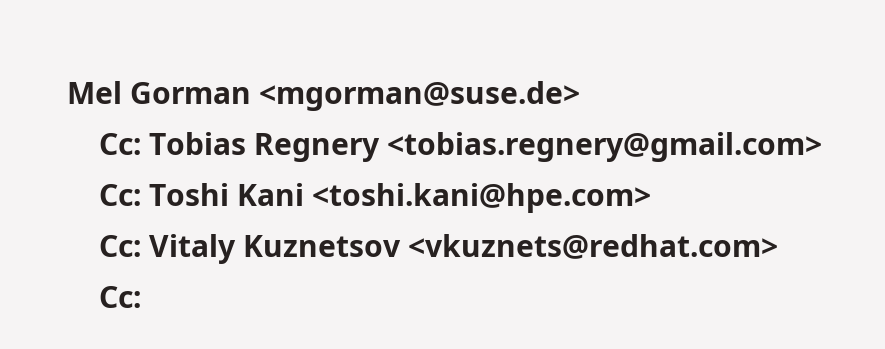Mel Gorman <mgorman@suse.de>
    Cc: Tobias Regnery <tobias.regnery@gmail.com>
    Cc: Toshi Kani <toshi.kani@hpe.com>
    Cc: Vitaly Kuznetsov <vkuznets@redhat.com>
    Cc: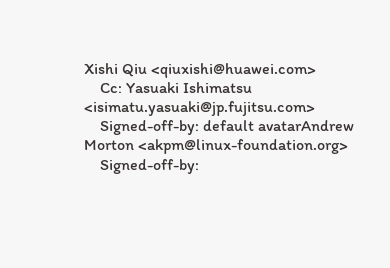Xishi Qiu <qiuxishi@huawei.com>
    Cc: Yasuaki Ishimatsu <isimatu.yasuaki@jp.fujitsu.com>
    Signed-off-by: default avatarAndrew Morton <akpm@linux-foundation.org>
    Signed-off-by: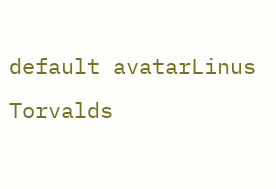default avatarLinus Torvalds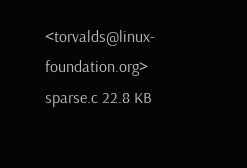<torvalds@linux-foundation.org>
sparse.c 22.8 KB